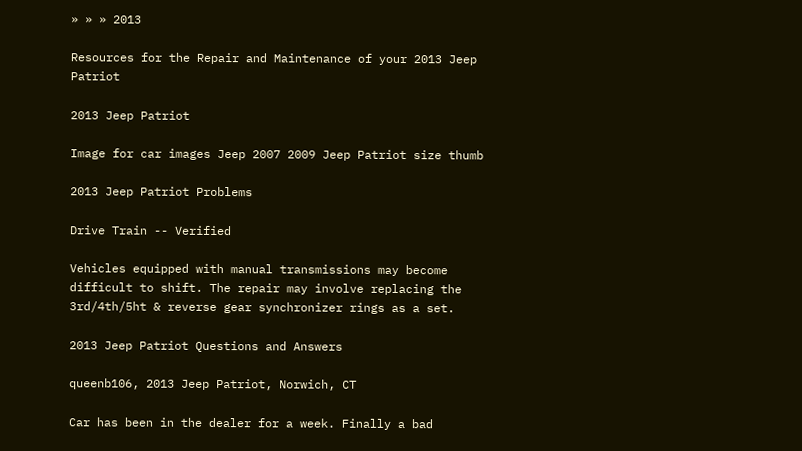» » » 2013

Resources for the Repair and Maintenance of your 2013 Jeep Patriot

2013 Jeep Patriot

Image for car images Jeep 2007 2009 Jeep Patriot size thumb

2013 Jeep Patriot Problems

Drive Train -- Verified

Vehicles equipped with manual transmissions may become difficult to shift. The repair may involve replacing the 3rd/4th/5ht & reverse gear synchronizer rings as a set.

2013 Jeep Patriot Questions and Answers

queenb106, 2013 Jeep Patriot, Norwich, CT

Car has been in the dealer for a week. Finally a bad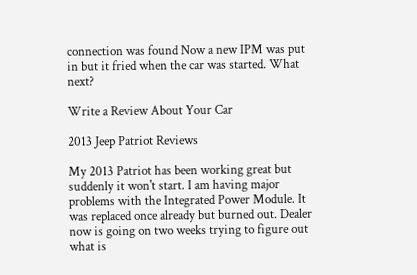connection was found Now a new IPM was put in but it fried when the car was started. What next?

Write a Review About Your Car

2013 Jeep Patriot Reviews

My 2013 Patriot has been working great but suddenly it won't start. I am having major problems with the Integrated Power Module. It was replaced once already but burned out. Dealer now is going on two weeks trying to figure out what is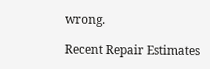wrong.

Recent Repair Estimates